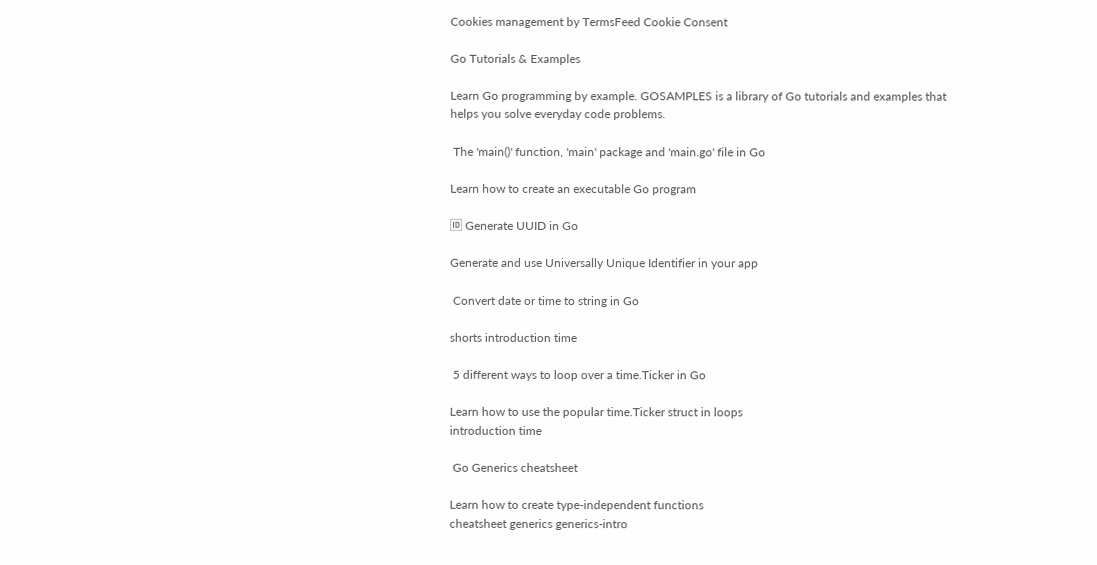Cookies management by TermsFeed Cookie Consent

Go Tutorials & Examples

Learn Go programming by example. GOSAMPLES is a library of Go tutorials and examples that helps you solve everyday code problems.

 The 'main()' function, 'main' package and 'main.go' file in Go

Learn how to create an executable Go program

🆔 Generate UUID in Go

Generate and use Universally Unique Identifier in your app

 Convert date or time to string in Go

shorts introduction time

 5 different ways to loop over a time.Ticker in Go

Learn how to use the popular time.Ticker struct in loops
introduction time

 Go Generics cheatsheet

Learn how to create type-independent functions
cheatsheet generics generics-intro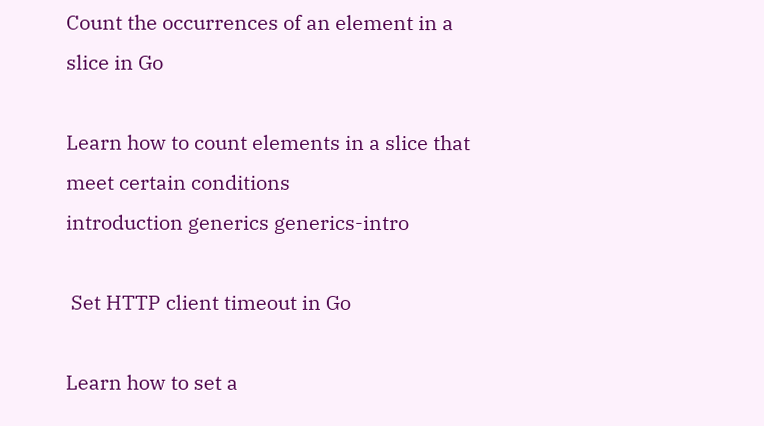Count the occurrences of an element in a slice in Go

Learn how to count elements in a slice that meet certain conditions
introduction generics generics-intro

 Set HTTP client timeout in Go

Learn how to set a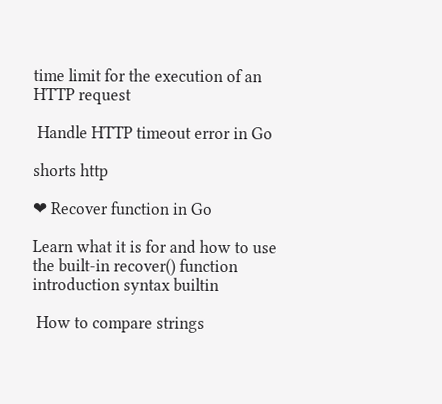time limit for the execution of an HTTP request

 Handle HTTP timeout error in Go

shorts http

❤ Recover function in Go

Learn what it is for and how to use the built-in recover() function
introduction syntax builtin

 How to compare strings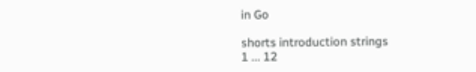in Go

shorts introduction strings
1 ... 12